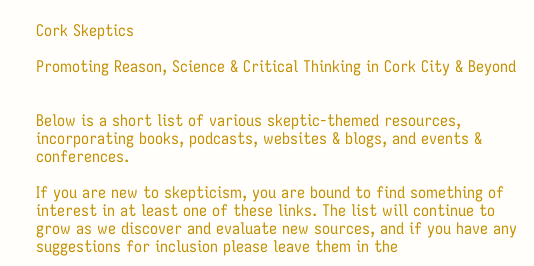Cork Skeptics

Promoting Reason, Science & Critical Thinking in Cork City & Beyond


Below is a short list of various skeptic-themed resources, incorporating books, podcasts, websites & blogs, and events & conferences.

If you are new to skepticism, you are bound to find something of interest in at least one of these links. The list will continue to grow as we discover and evaluate new sources, and if you have any suggestions for inclusion please leave them in the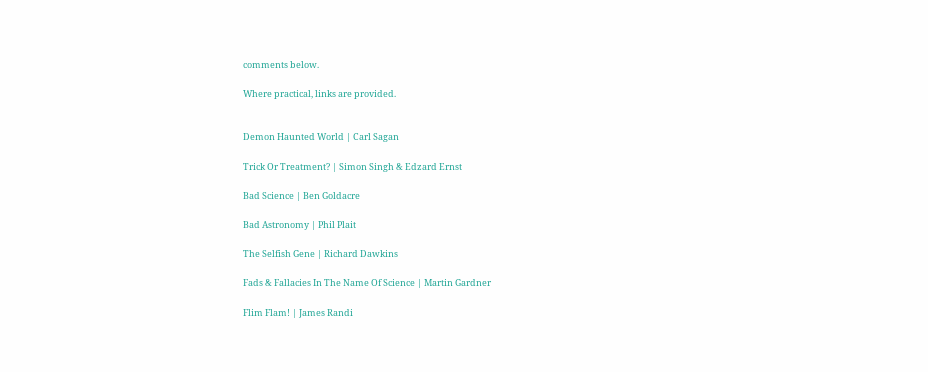comments below.

Where practical, links are provided.


Demon Haunted World | Carl Sagan

Trick Or Treatment? | Simon Singh & Edzard Ernst

Bad Science | Ben Goldacre

Bad Astronomy | Phil Plait

The Selfish Gene | Richard Dawkins

Fads & Fallacies In The Name Of Science | Martin Gardner

Flim Flam! | James Randi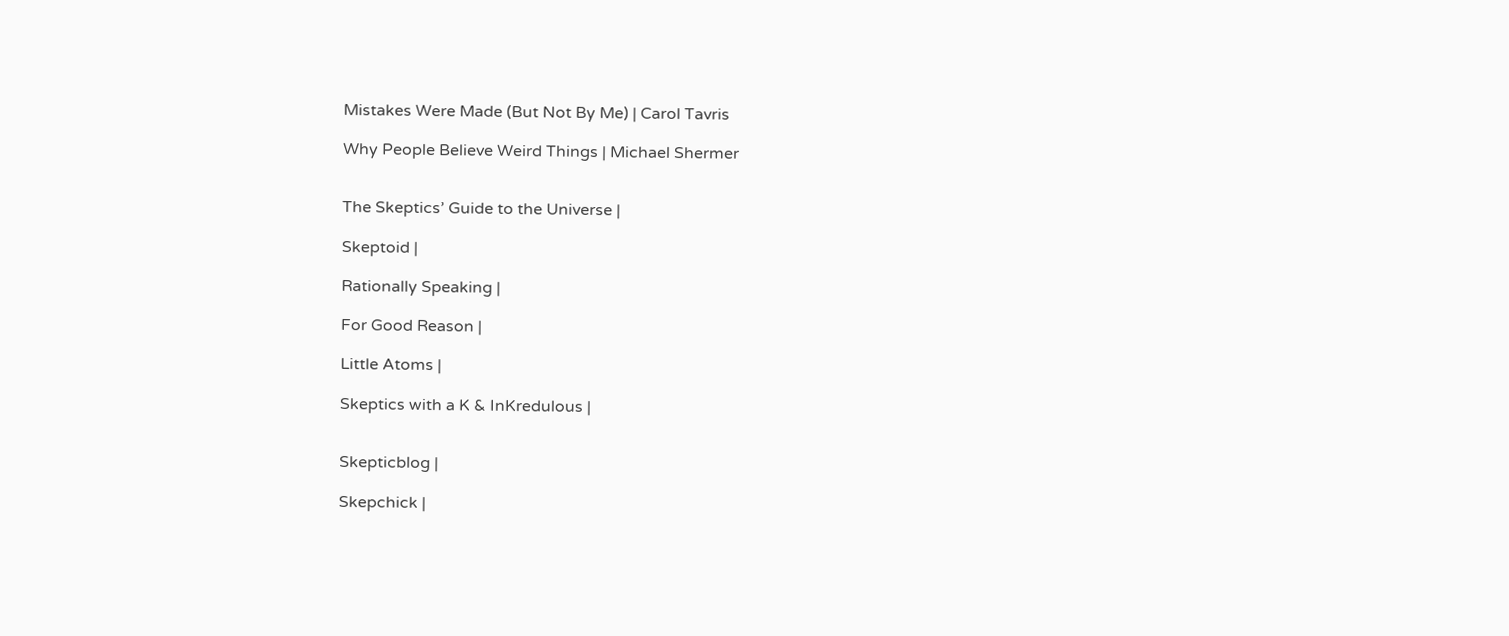Mistakes Were Made (But Not By Me) | Carol Tavris

Why People Believe Weird Things | Michael Shermer


The Skeptics’ Guide to the Universe |

Skeptoid |

Rationally Speaking |

For Good Reason |

Little Atoms |

Skeptics with a K & InKredulous |


Skepticblog |

Skepchick |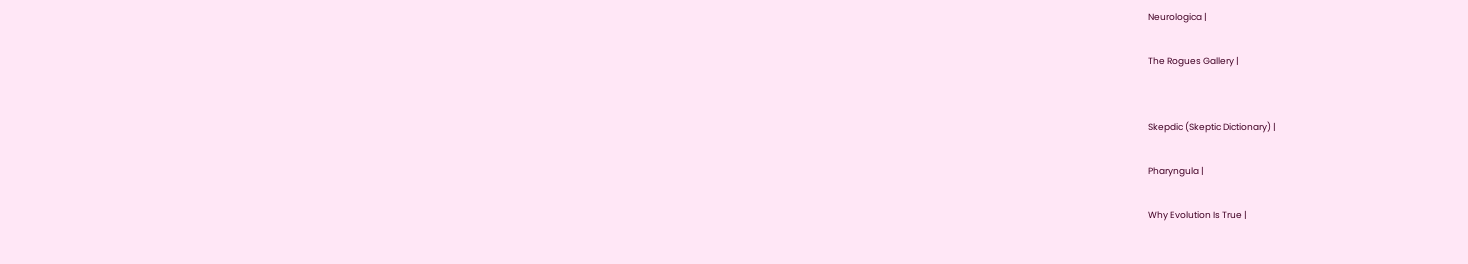Neurologica |

The Rogues Gallery |


Skepdic (Skeptic Dictionary) |

Pharyngula |

Why Evolution Is True |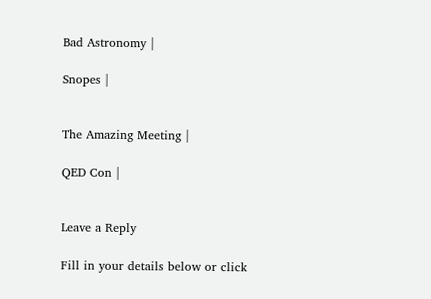Bad Astronomy |

Snopes |


The Amazing Meeting |

QED Con |


Leave a Reply

Fill in your details below or click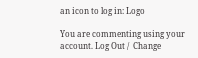an icon to log in: Logo

You are commenting using your account. Log Out /  Change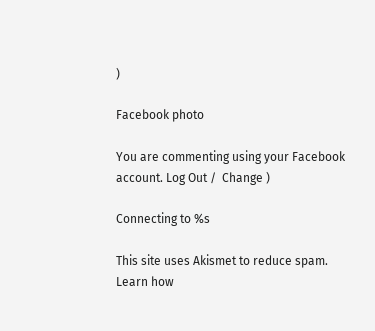)

Facebook photo

You are commenting using your Facebook account. Log Out /  Change )

Connecting to %s

This site uses Akismet to reduce spam. Learn how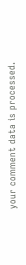your comment data is processed.